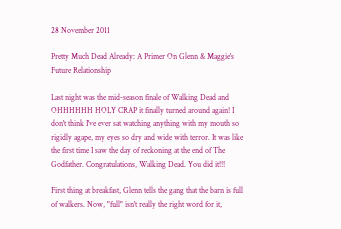28 November 2011

Pretty Much Dead Already: A Primer On Glenn & Maggie's Future Relationship

Last night was the mid-season finale of Walking Dead and OHHHHHH HOLY CRAP it finally turned around again! I don't think I've ever sat watching anything with my mouth so rigidly agape, my eyes so dry and wide with terror. It was like the first time I saw the day of reckoning at the end of The Godfather. Congratulations, Walking Dead. You did it!!!

First thing at breakfast, Glenn tells the gang that the barn is full of walkers. Now, "full" isn't really the right word for it,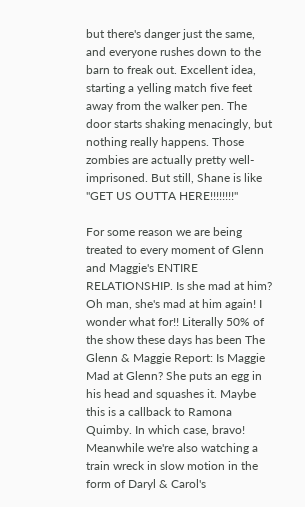but there's danger just the same, and everyone rushes down to the barn to freak out. Excellent idea, starting a yelling match five feet away from the walker pen. The door starts shaking menacingly, but nothing really happens. Those zombies are actually pretty well-imprisoned. But still, Shane is like "GET US OUTTA HERE!!!!!!!!"

For some reason we are being treated to every moment of Glenn and Maggie's ENTIRE RELATIONSHIP. Is she mad at him? Oh man, she's mad at him again! I wonder what for!! Literally 50% of the show these days has been The Glenn & Maggie Report: Is Maggie Mad at Glenn? She puts an egg in his head and squashes it. Maybe this is a callback to Ramona Quimby. In which case, bravo! Meanwhile we're also watching a train wreck in slow motion in the form of Daryl & Carol's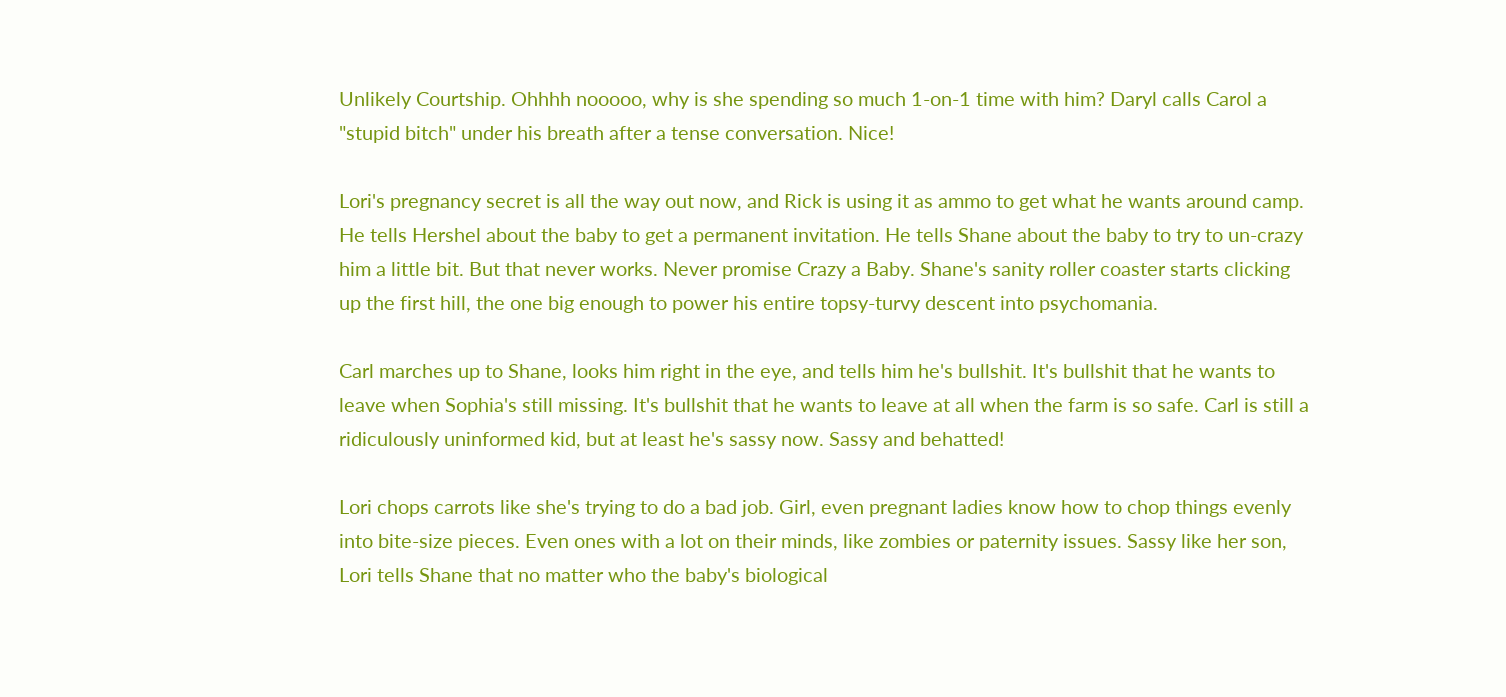Unlikely Courtship. Ohhhh nooooo, why is she spending so much 1-on-1 time with him? Daryl calls Carol a "stupid bitch" under his breath after a tense conversation. Nice!

Lori's pregnancy secret is all the way out now, and Rick is using it as ammo to get what he wants around camp. He tells Hershel about the baby to get a permanent invitation. He tells Shane about the baby to try to un-crazy him a little bit. But that never works. Never promise Crazy a Baby. Shane's sanity roller coaster starts clicking up the first hill, the one big enough to power his entire topsy-turvy descent into psychomania.

Carl marches up to Shane, looks him right in the eye, and tells him he's bullshit. It's bullshit that he wants to leave when Sophia's still missing. It's bullshit that he wants to leave at all when the farm is so safe. Carl is still a ridiculously uninformed kid, but at least he's sassy now. Sassy and behatted!

Lori chops carrots like she's trying to do a bad job. Girl, even pregnant ladies know how to chop things evenly into bite-size pieces. Even ones with a lot on their minds, like zombies or paternity issues. Sassy like her son, Lori tells Shane that no matter who the baby's biological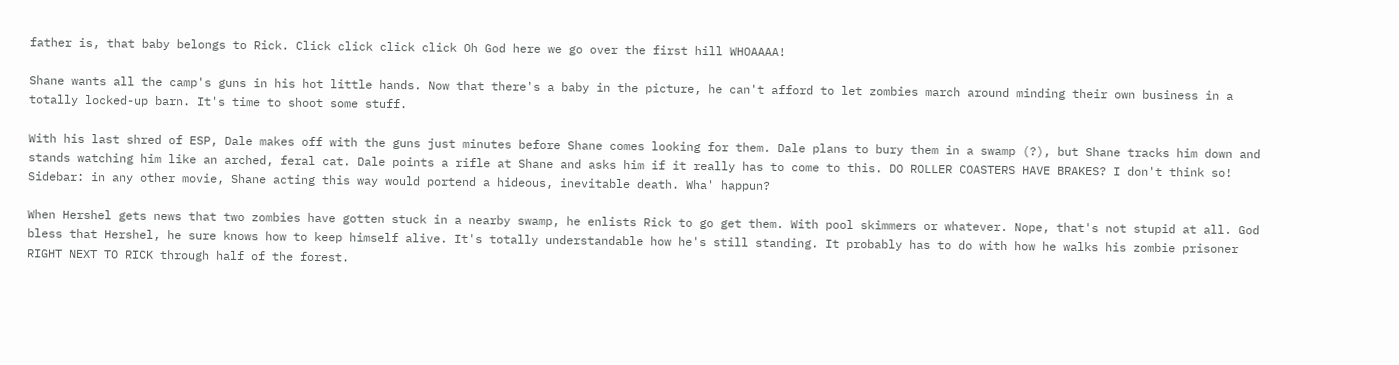father is, that baby belongs to Rick. Click click click click Oh God here we go over the first hill WHOAAAA!

Shane wants all the camp's guns in his hot little hands. Now that there's a baby in the picture, he can't afford to let zombies march around minding their own business in a totally locked-up barn. It's time to shoot some stuff.

With his last shred of ESP, Dale makes off with the guns just minutes before Shane comes looking for them. Dale plans to bury them in a swamp (?), but Shane tracks him down and stands watching him like an arched, feral cat. Dale points a rifle at Shane and asks him if it really has to come to this. DO ROLLER COASTERS HAVE BRAKES? I don't think so! Sidebar: in any other movie, Shane acting this way would portend a hideous, inevitable death. Wha' happun?

When Hershel gets news that two zombies have gotten stuck in a nearby swamp, he enlists Rick to go get them. With pool skimmers or whatever. Nope, that's not stupid at all. God bless that Hershel, he sure knows how to keep himself alive. It's totally understandable how he's still standing. It probably has to do with how he walks his zombie prisoner RIGHT NEXT TO RICK through half of the forest.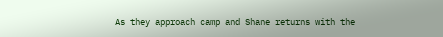As they approach camp and Shane returns with the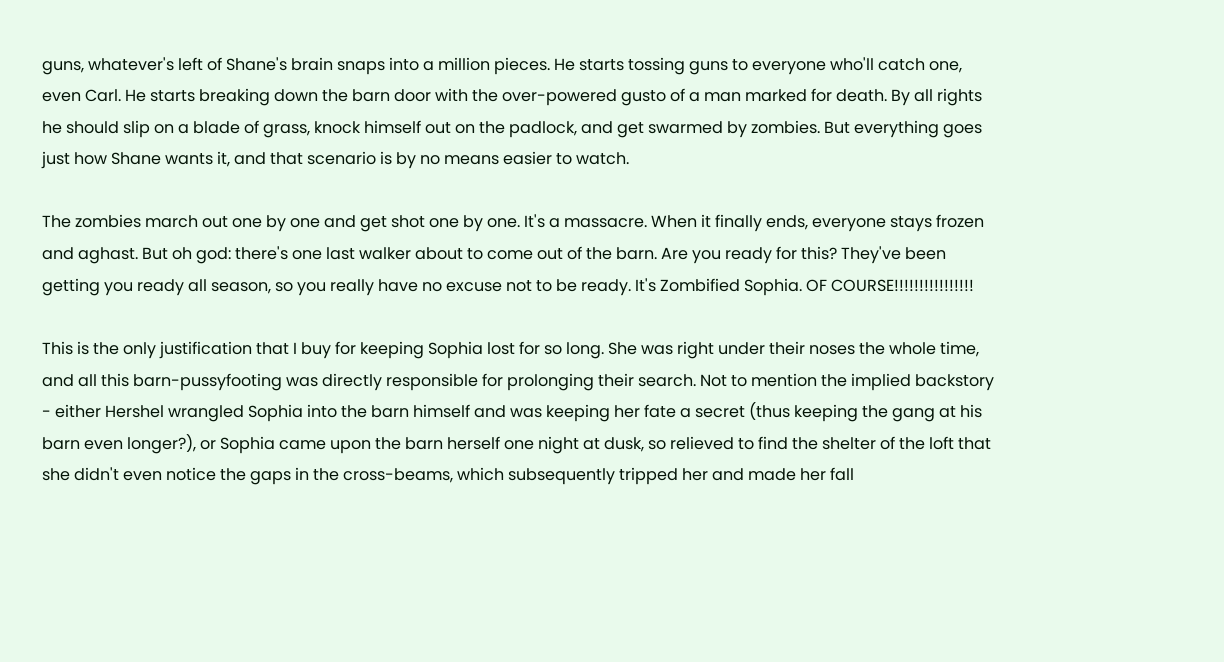guns, whatever's left of Shane's brain snaps into a million pieces. He starts tossing guns to everyone who'll catch one, even Carl. He starts breaking down the barn door with the over-powered gusto of a man marked for death. By all rights he should slip on a blade of grass, knock himself out on the padlock, and get swarmed by zombies. But everything goes just how Shane wants it, and that scenario is by no means easier to watch.

The zombies march out one by one and get shot one by one. It's a massacre. When it finally ends, everyone stays frozen and aghast. But oh god: there's one last walker about to come out of the barn. Are you ready for this? They've been getting you ready all season, so you really have no excuse not to be ready. It's Zombified Sophia. OF COURSE!!!!!!!!!!!!!!!!

This is the only justification that I buy for keeping Sophia lost for so long. She was right under their noses the whole time, and all this barn-pussyfooting was directly responsible for prolonging their search. Not to mention the implied backstory - either Hershel wrangled Sophia into the barn himself and was keeping her fate a secret (thus keeping the gang at his barn even longer?), or Sophia came upon the barn herself one night at dusk, so relieved to find the shelter of the loft that she didn't even notice the gaps in the cross-beams, which subsequently tripped her and made her fall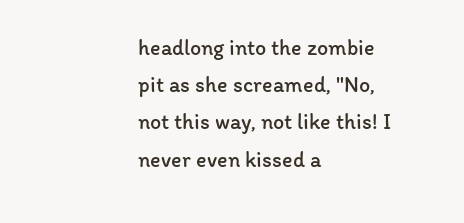headlong into the zombie pit as she screamed, "No, not this way, not like this! I never even kissed a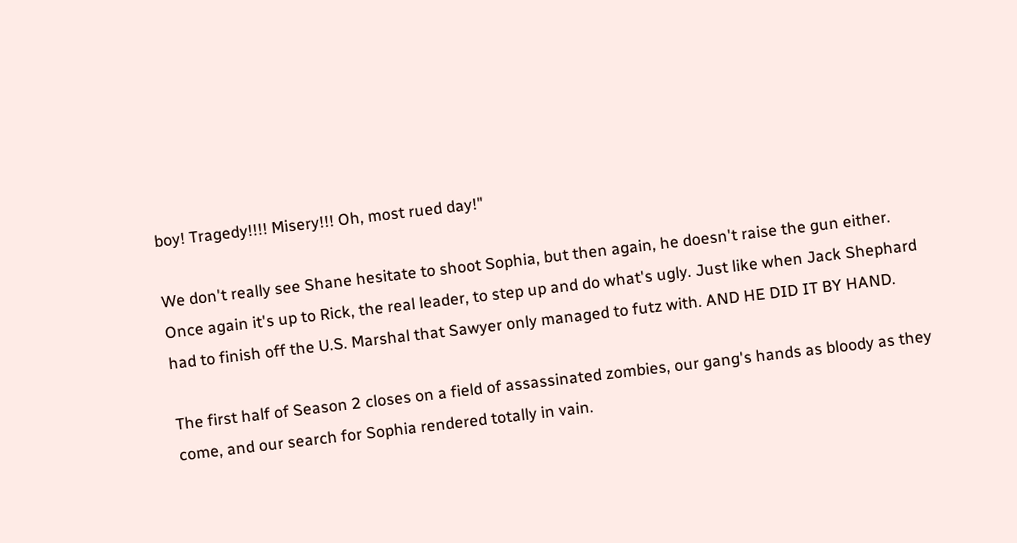boy! Tragedy!!!! Misery!!! Oh, most rued day!"

We don't really see Shane hesitate to shoot Sophia, but then again, he doesn't raise the gun either. Once again it's up to Rick, the real leader, to step up and do what's ugly. Just like when Jack Shephard had to finish off the U.S. Marshal that Sawyer only managed to futz with. AND HE DID IT BY HAND.

The first half of Season 2 closes on a field of assassinated zombies, our gang's hands as bloody as they come, and our search for Sophia rendered totally in vain.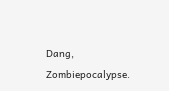Dang, Zombiepocalypse.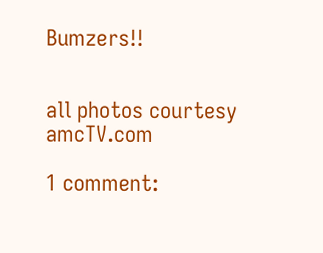Bumzers!!


all photos courtesy amcTV.com

1 comment: